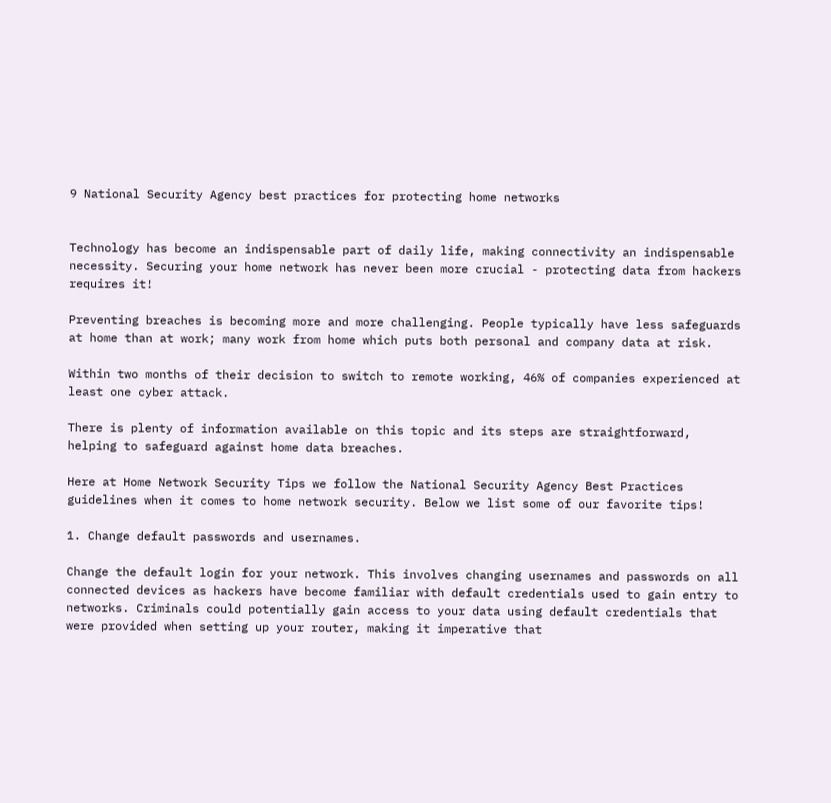9 National Security Agency best practices for protecting home networks


Technology has become an indispensable part of daily life, making connectivity an indispensable necessity. Securing your home network has never been more crucial - protecting data from hackers requires it!

Preventing breaches is becoming more and more challenging. People typically have less safeguards at home than at work; many work from home which puts both personal and company data at risk.

Within two months of their decision to switch to remote working, 46% of companies experienced at least one cyber attack.

There is plenty of information available on this topic and its steps are straightforward, helping to safeguard against home data breaches.

Here at Home Network Security Tips we follow the National Security Agency Best Practices guidelines when it comes to home network security. Below we list some of our favorite tips!

1. Change default passwords and usernames.

Change the default login for your network. This involves changing usernames and passwords on all connected devices as hackers have become familiar with default credentials used to gain entry to networks. Criminals could potentially gain access to your data using default credentials that were provided when setting up your router, making it imperative that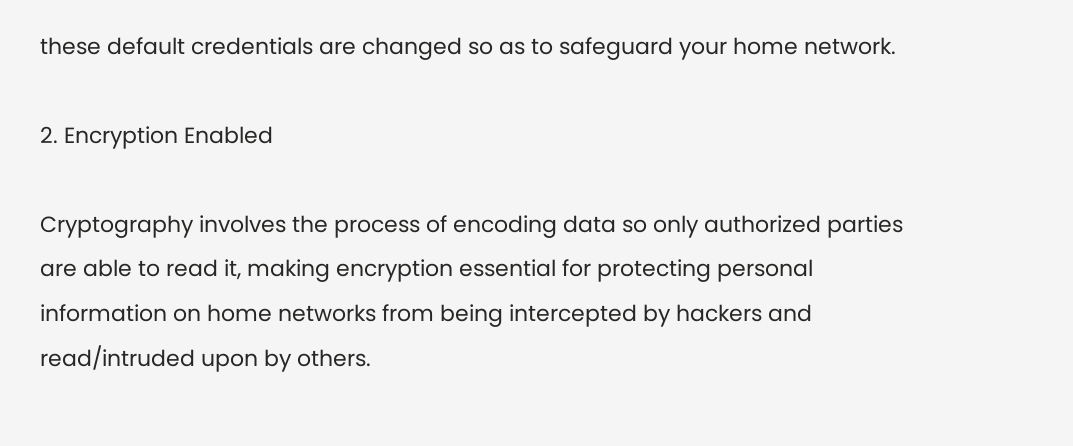these default credentials are changed so as to safeguard your home network.

2. Encryption Enabled

Cryptography involves the process of encoding data so only authorized parties are able to read it, making encryption essential for protecting personal information on home networks from being intercepted by hackers and read/intruded upon by others.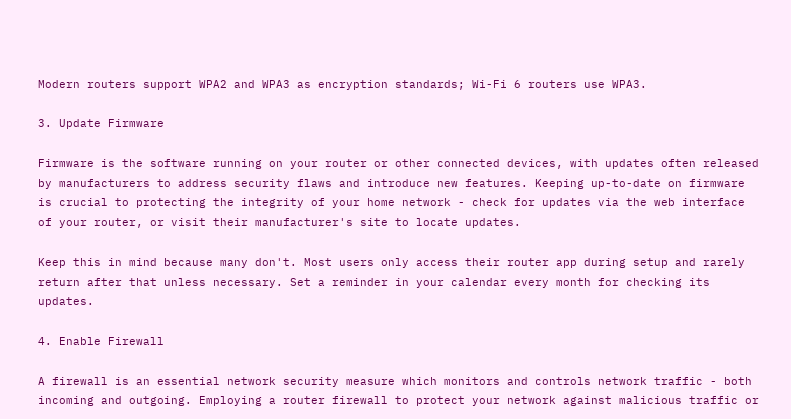Modern routers support WPA2 and WPA3 as encryption standards; Wi-Fi 6 routers use WPA3.

3. Update Firmware

Firmware is the software running on your router or other connected devices, with updates often released by manufacturers to address security flaws and introduce new features. Keeping up-to-date on firmware is crucial to protecting the integrity of your home network - check for updates via the web interface of your router, or visit their manufacturer's site to locate updates.

Keep this in mind because many don't. Most users only access their router app during setup and rarely return after that unless necessary. Set a reminder in your calendar every month for checking its updates.

4. Enable Firewall

A firewall is an essential network security measure which monitors and controls network traffic - both incoming and outgoing. Employing a router firewall to protect your network against malicious traffic or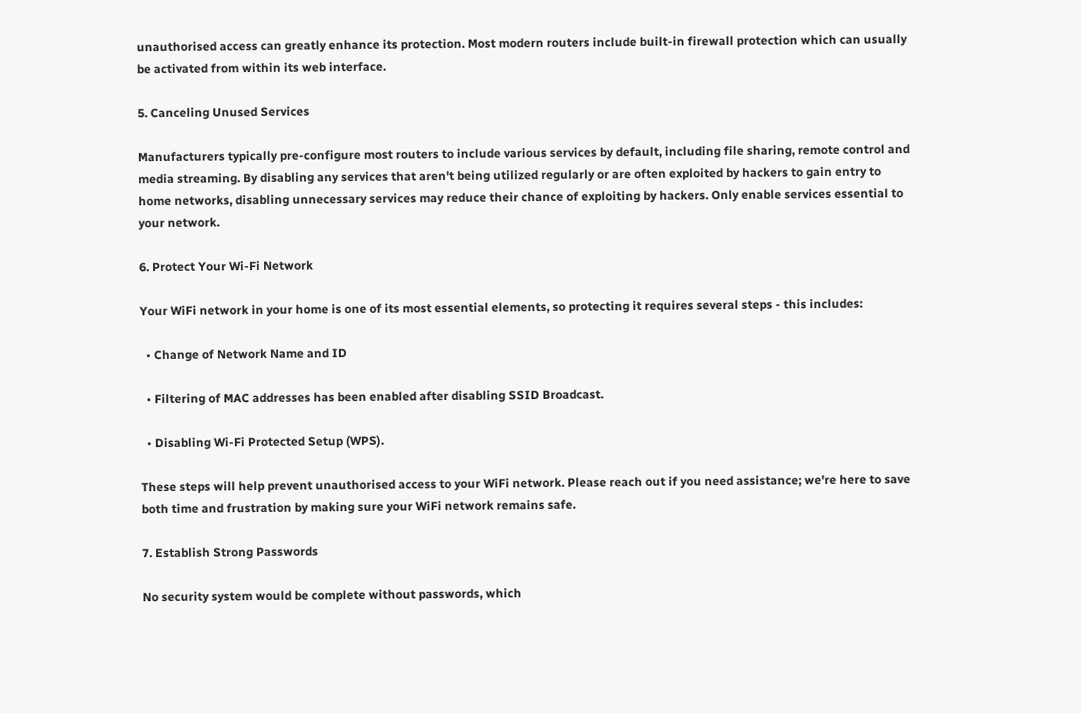unauthorised access can greatly enhance its protection. Most modern routers include built-in firewall protection which can usually be activated from within its web interface.

5. Canceling Unused Services

Manufacturers typically pre-configure most routers to include various services by default, including file sharing, remote control and media streaming. By disabling any services that aren't being utilized regularly or are often exploited by hackers to gain entry to home networks, disabling unnecessary services may reduce their chance of exploiting by hackers. Only enable services essential to your network.

6. Protect Your Wi-Fi Network

Your WiFi network in your home is one of its most essential elements, so protecting it requires several steps - this includes:

  • Change of Network Name and ID

  • Filtering of MAC addresses has been enabled after disabling SSID Broadcast.

  • Disabling Wi-Fi Protected Setup (WPS).

These steps will help prevent unauthorised access to your WiFi network. Please reach out if you need assistance; we're here to save both time and frustration by making sure your WiFi network remains safe.

7. Establish Strong Passwords

No security system would be complete without passwords, which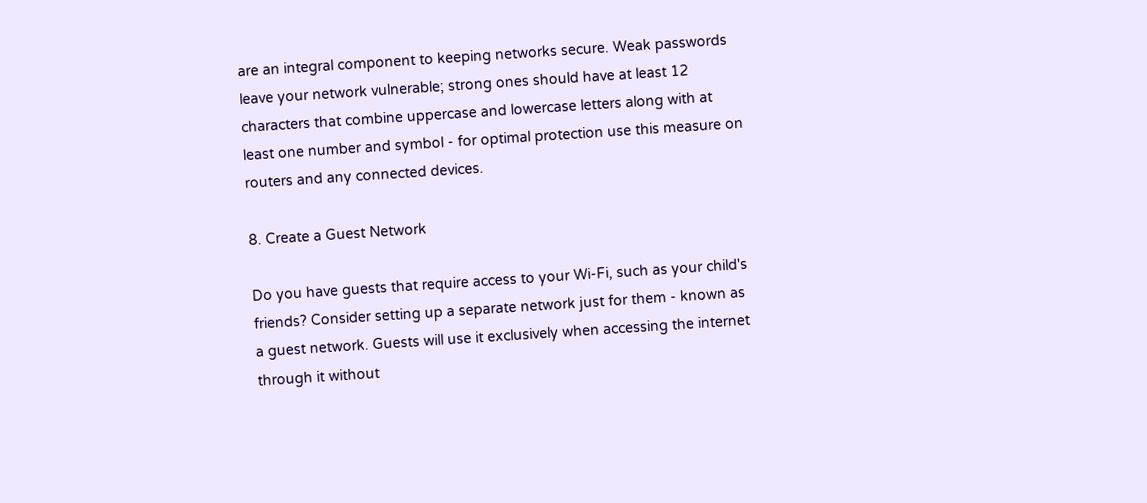are an integral component to keeping networks secure. Weak passwords leave your network vulnerable; strong ones should have at least 12 characters that combine uppercase and lowercase letters along with at least one number and symbol - for optimal protection use this measure on routers and any connected devices.

8. Create a Guest Network

Do you have guests that require access to your Wi-Fi, such as your child's friends? Consider setting up a separate network just for them - known as a guest network. Guests will use it exclusively when accessing the internet through it without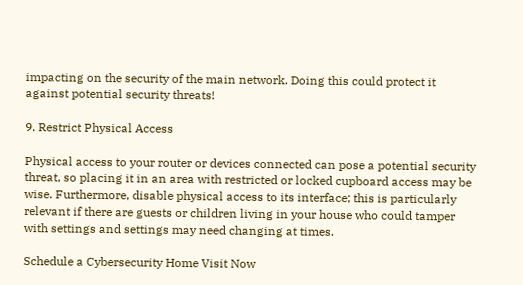impacting on the security of the main network. Doing this could protect it against potential security threats!

9. Restrict Physical Access

Physical access to your router or devices connected can pose a potential security threat, so placing it in an area with restricted or locked cupboard access may be wise. Furthermore, disable physical access to its interface; this is particularly relevant if there are guests or children living in your house who could tamper with settings and settings may need changing at times.

Schedule a Cybersecurity Home Visit Now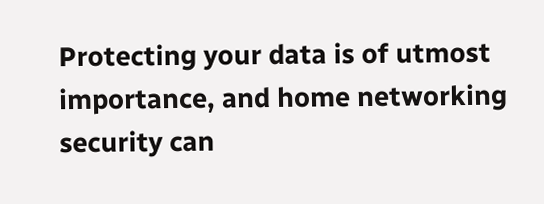Protecting your data is of utmost importance, and home networking security can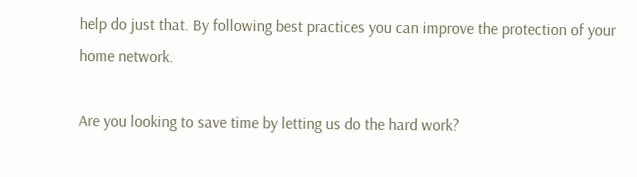help do just that. By following best practices you can improve the protection of your home network.

Are you looking to save time by letting us do the hard work?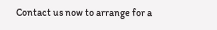Contact us now to arrange for a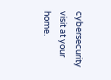cybersecurity visit at your home.